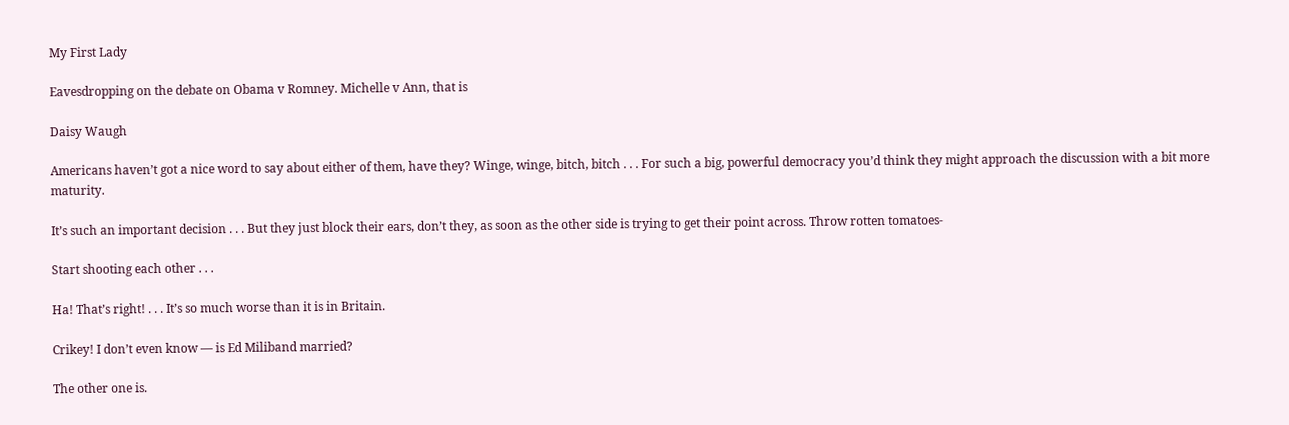My First Lady

Eavesdropping on the debate on Obama v Romney. Michelle v Ann, that is

Daisy Waugh

Americans haven’t got a nice word to say about either of them, have they? Winge, winge, bitch, bitch . . . For such a big, powerful democracy you’d think they might approach the discussion with a bit more maturity.

It’s such an important decision . . . But they just block their ears, don’t they, as soon as the other side is trying to get their point across. Throw rotten tomatoes-

Start shooting each other . . .

Ha! That’s right! . . . It’s so much worse than it is in Britain.

Crikey! I don’t even know — is Ed Miliband married?

The other one is.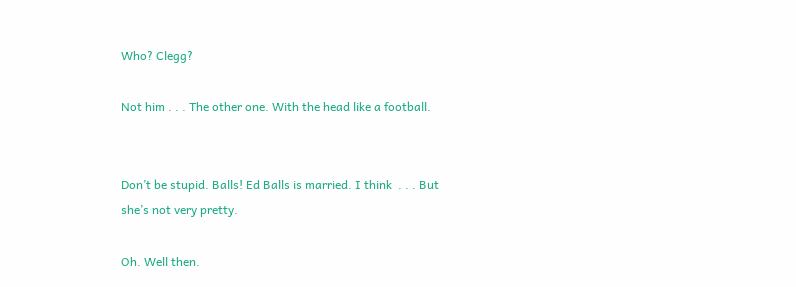Who? Clegg?

Not him . . . The other one. With the head like a football.


Don’t be stupid. Balls! Ed Balls is married. I think  . . . But she’s not very pretty.

Oh. Well then.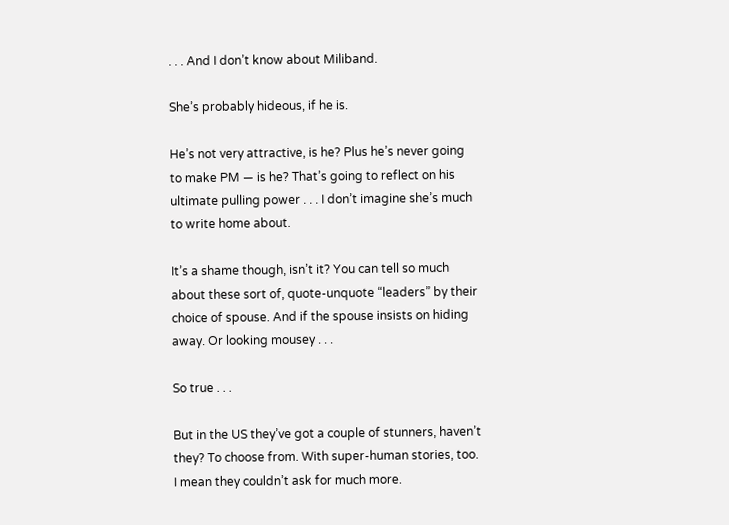. . . And I don’t know about Miliband.

She’s probably hideous, if he is.

He’s not very attractive, is he? Plus he’s never going to make PM — is he? That’s going to reflect on his ultimate pulling power . . . I don’t imagine she’s much to write home about.

It’s a shame though, isn’t it? You can tell so much about these sort of, quote-unquote “leaders” by their choice of spouse. And if the spouse insists on hiding away. Or looking mousey . . .

So true . . .

But in the US they’ve got a couple of stunners, haven’t they? To choose from. With super-human stories, too. I mean they couldn’t ask for much more.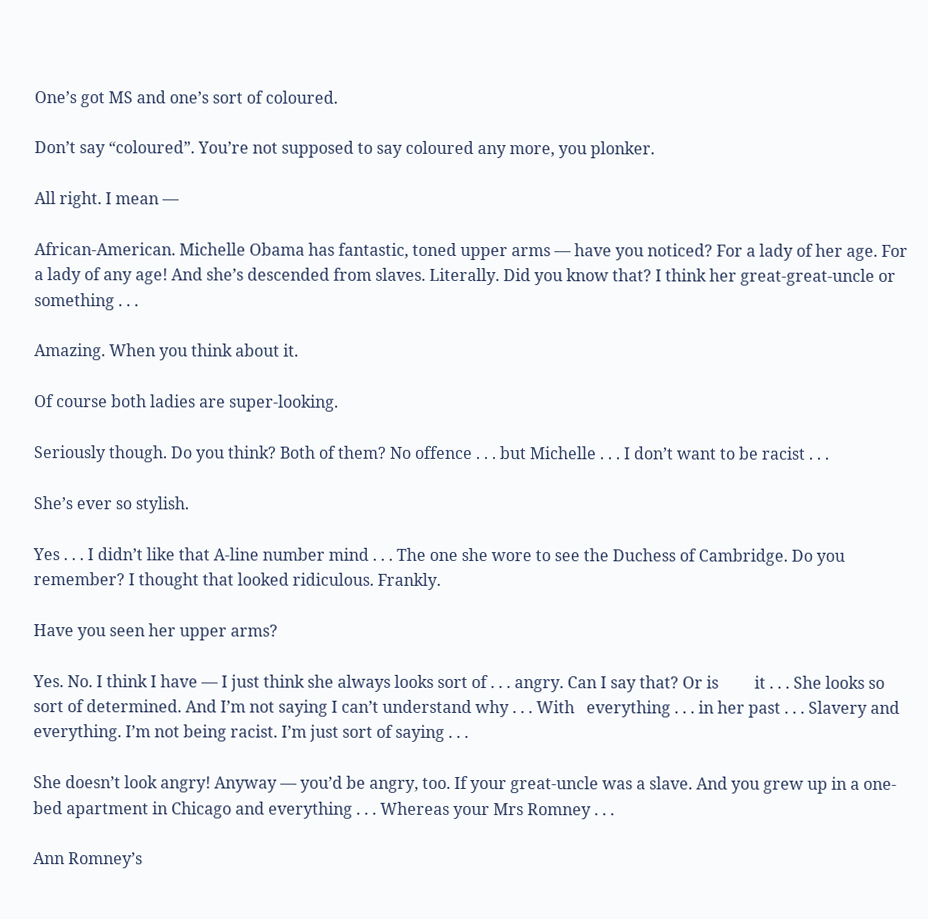One’s got MS and one’s sort of coloured.

Don’t say “coloured”. You’re not supposed to say coloured any more, you plonker.

All right. I mean —

African-American. Michelle Obama has fantastic, toned upper arms — have you noticed? For a lady of her age. For a lady of any age! And she’s descended from slaves. Literally. Did you know that? I think her great-great-uncle or something . . .

Amazing. When you think about it.

Of course both ladies are super-looking.

Seriously though. Do you think? Both of them? No offence . . . but Michelle . . . I don’t want to be racist . . .

She’s ever so stylish.

Yes . . . I didn’t like that A-line number mind . . . The one she wore to see the Duchess of Cambridge. Do you remember? I thought that looked ridiculous. Frankly.

Have you seen her upper arms?

Yes. No. I think I have — I just think she always looks sort of . . . angry. Can I say that? Or is         it . . . She looks so sort of determined. And I’m not saying I can’t understand why . . . With   everything . . . in her past . . . Slavery and        everything. I’m not being racist. I’m just sort of saying . . .

She doesn’t look angry! Anyway — you’d be angry, too. If your great-uncle was a slave. And you grew up in a one-bed apartment in Chicago and everything . . . Whereas your Mrs Romney . . .

Ann Romney’s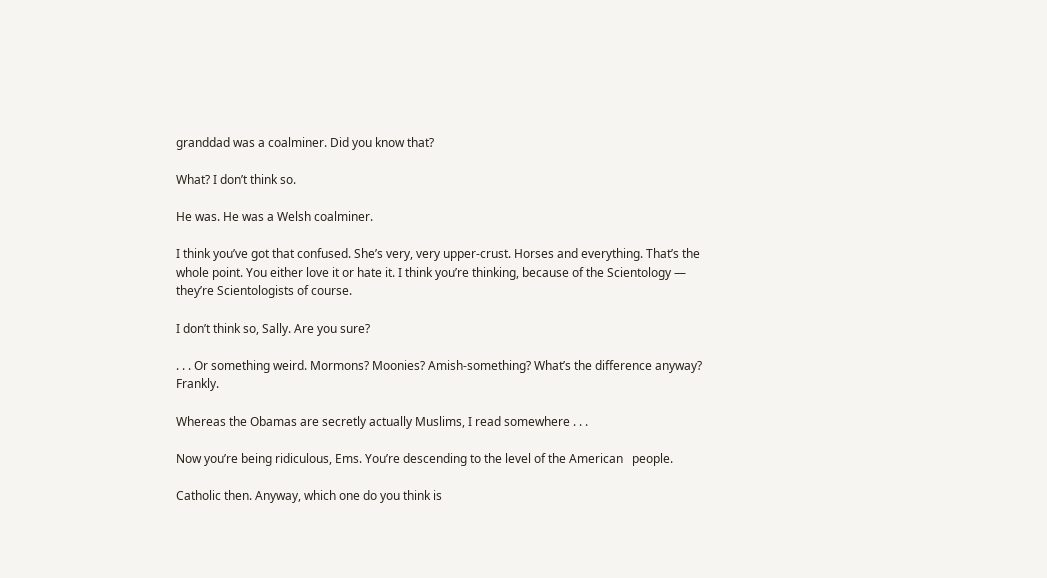granddad was a coalminer. Did you know that?

What? I don’t think so.

He was. He was a Welsh coalminer.

I think you’ve got that confused. She’s very, very upper-crust. Horses and everything. That’s the whole point. You either love it or hate it. I think you’re thinking, because of the Scientology — they’re Scientologists of course.

I don’t think so, Sally. Are you sure?

. . . Or something weird. Mormons? Moonies? Amish-something? What’s the difference anyway? Frankly.

Whereas the Obamas are secretly actually Muslims, I read somewhere . . .

Now you’re being ridiculous, Ems. You’re descending to the level of the American   people.

Catholic then. Anyway, which one do you think is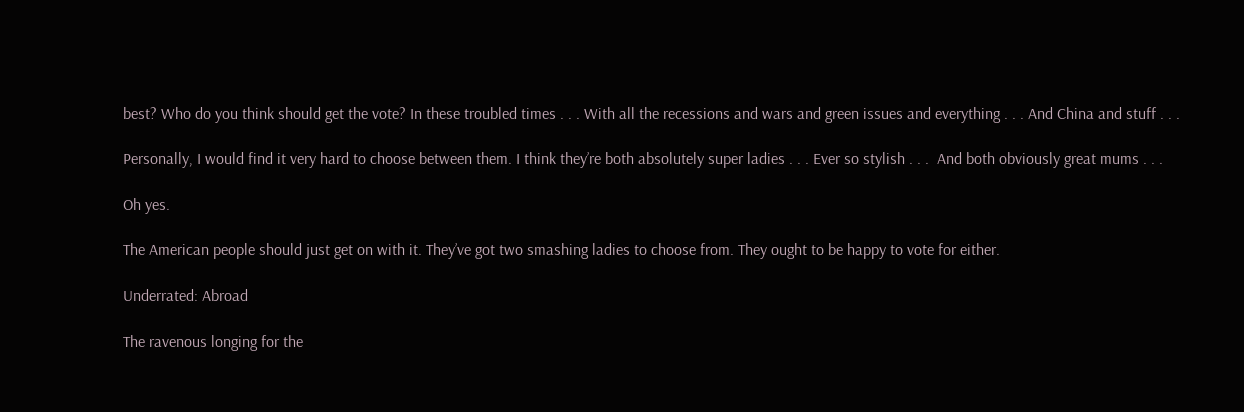best? Who do you think should get the vote? In these troubled times . . . With all the recessions and wars and green issues and everything . . . And China and stuff . . .

Personally, I would find it very hard to choose between them. I think they’re both absolutely super ladies . . . Ever so stylish . . .  And both obviously great mums . . .

Oh yes.

The American people should just get on with it. They’ve got two smashing ladies to choose from. They ought to be happy to vote for either.

Underrated: Abroad

The ravenous longing for the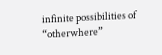infinite possibilities of “otherwhere”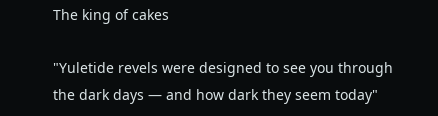The king of cakes

"Yuletide revels were designed to see you through the dark days — and how dark they seem today"